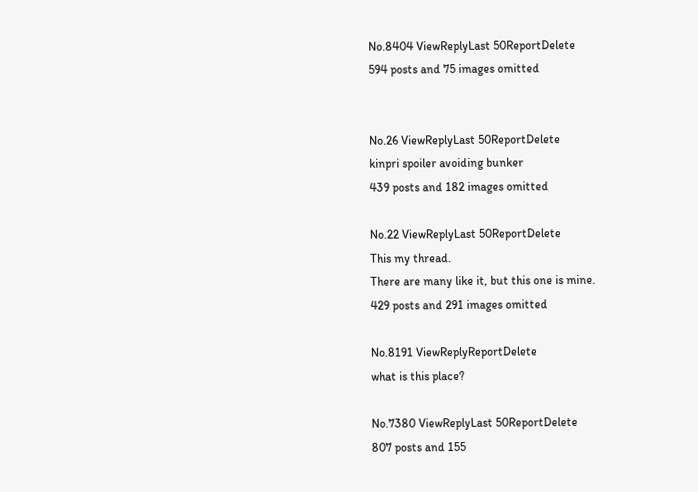No.8404 ViewReplyLast 50ReportDelete
594 posts and 75 images omitted


No.26 ViewReplyLast 50ReportDelete
kinpri spoiler avoiding bunker
439 posts and 182 images omitted

No.22 ViewReplyLast 50ReportDelete
This my thread.
There are many like it, but this one is mine.
429 posts and 291 images omitted

No.8191 ViewReplyReportDelete
what is this place?

No.7380 ViewReplyLast 50ReportDelete
807 posts and 155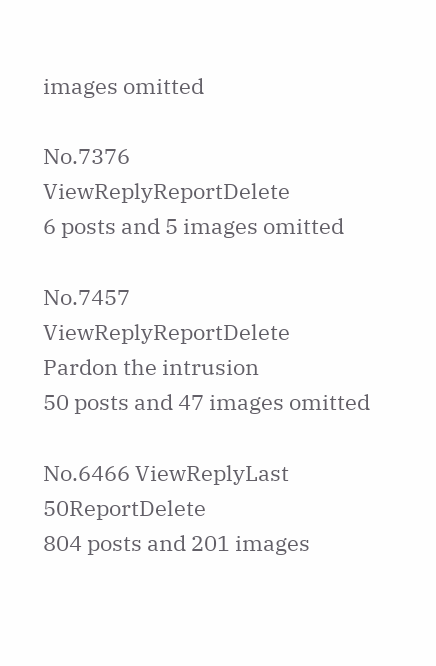images omitted

No.7376 ViewReplyReportDelete
6 posts and 5 images omitted

No.7457 ViewReplyReportDelete
Pardon the intrusion
50 posts and 47 images omitted

No.6466 ViewReplyLast 50ReportDelete
804 posts and 201 images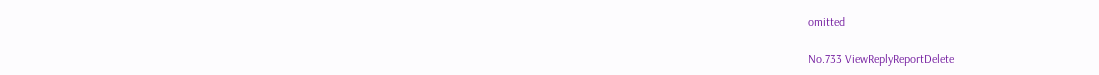omitted

No.733 ViewReplyReportDelete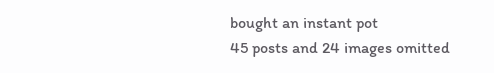bought an instant pot
45 posts and 24 images omitted